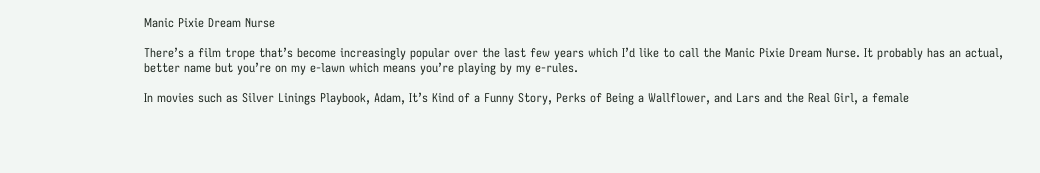Manic Pixie Dream Nurse

There’s a film trope that’s become increasingly popular over the last few years which I’d like to call the Manic Pixie Dream Nurse. It probably has an actual, better name but you’re on my e-lawn which means you’re playing by my e-rules.

In movies such as Silver Linings Playbook, Adam, It’s Kind of a Funny Story, Perks of Being a Wallflower, and Lars and the Real Girl, a female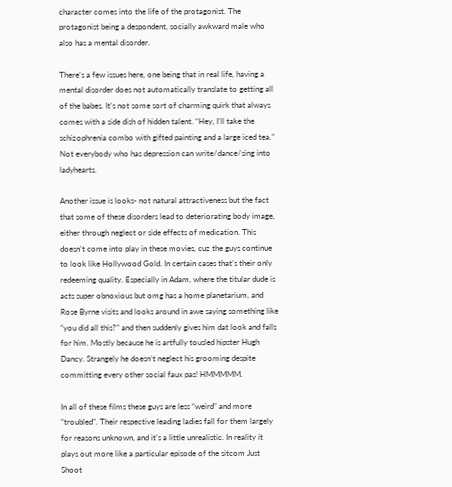character comes into the life of the protagonist. The protagonist being a despondent, socially awkward male who also has a mental disorder.

There’s a few issues here, one being that in real life, having a mental disorder does not automatically translate to getting all of the babes. It’s not some sort of charming quirk that always comes with a side dish of hidden talent. “Hey, I’ll take the schizophrenia combo with gifted painting and a large iced tea.” Not everybody who has depression can write/dance/sing into ladyhearts.

Another issue is looks- not natural attractiveness but the fact that some of these disorders lead to deteriorating body image, either through neglect or side effects of medication. This doesn’t come into play in these movies, cuz the guys continue to look like Hollywood Gold. In certain cases that’s their only redeeming quality. Especially in Adam, where the titular dude is acts super obnoxious but omg has a home planetarium, and Rose Byrne visits and looks around in awe saying something like “you did all this?” and then suddenly gives him dat look and falls for him. Mostly because he is artfully tousled hipster Hugh Dancy. Strangely he doesn’t neglect his grooming despite committing every other social faux pas! HMMMMM.

In all of these films these guys are less “weird” and more “troubled”. Their respective leading ladies fall for them largely for reasons unknown, and it’s a little unrealistic. In reality it plays out more like a particular episode of the sitcom Just Shoot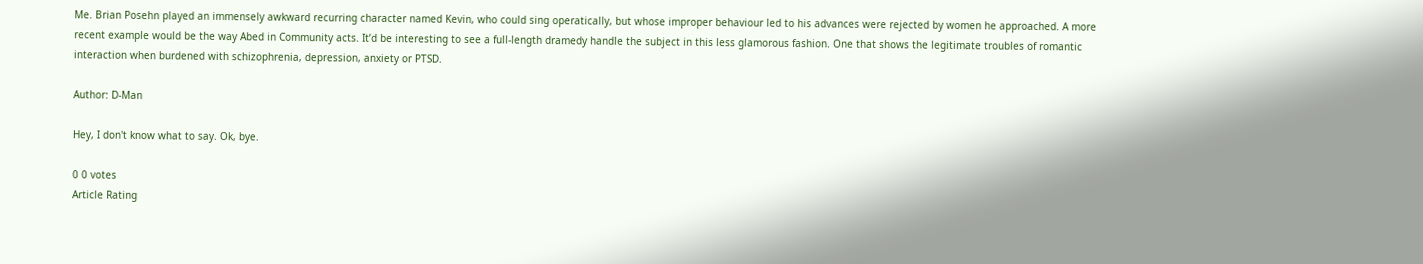Me. Brian Posehn played an immensely awkward recurring character named Kevin, who could sing operatically, but whose improper behaviour led to his advances were rejected by women he approached. A more recent example would be the way Abed in Community acts. It’d be interesting to see a full-length dramedy handle the subject in this less glamorous fashion. One that shows the legitimate troubles of romantic interaction when burdened with schizophrenia, depression, anxiety or PTSD.

Author: D-Man

Hey, I don't know what to say. Ok, bye.

0 0 votes
Article Rating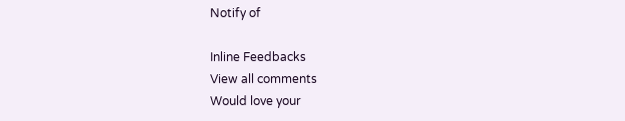Notify of

Inline Feedbacks
View all comments
Would love your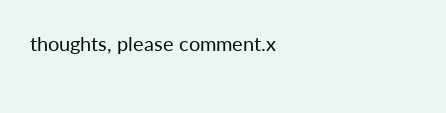thoughts, please comment.x